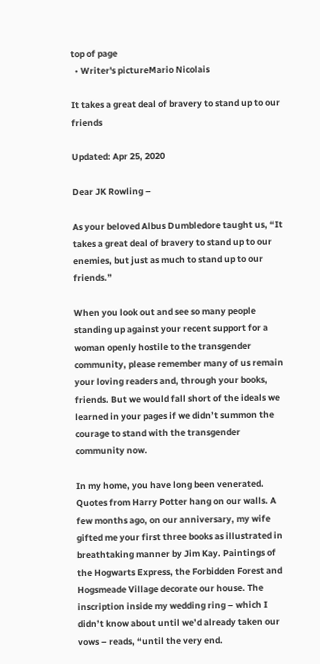top of page
  • Writer's pictureMario Nicolais

It takes a great deal of bravery to stand up to our friends

Updated: Apr 25, 2020

Dear JK Rowling –

As your beloved Albus Dumbledore taught us, “It takes a great deal of bravery to stand up to our enemies, but just as much to stand up to our friends.”

When you look out and see so many people standing up against your recent support for a woman openly hostile to the transgender community, please remember many of us remain your loving readers and, through your books, friends. But we would fall short of the ideals we learned in your pages if we didn’t summon the courage to stand with the transgender community now.

In my home, you have long been venerated. Quotes from Harry Potter hang on our walls. A few months ago, on our anniversary, my wife gifted me your first three books as illustrated in breathtaking manner by Jim Kay. Paintings of the Hogwarts Express, the Forbidden Forest and Hogsmeade Village decorate our house. The inscription inside my wedding ring – which I didn’t know about until we’d already taken our vows – reads, “until the very end.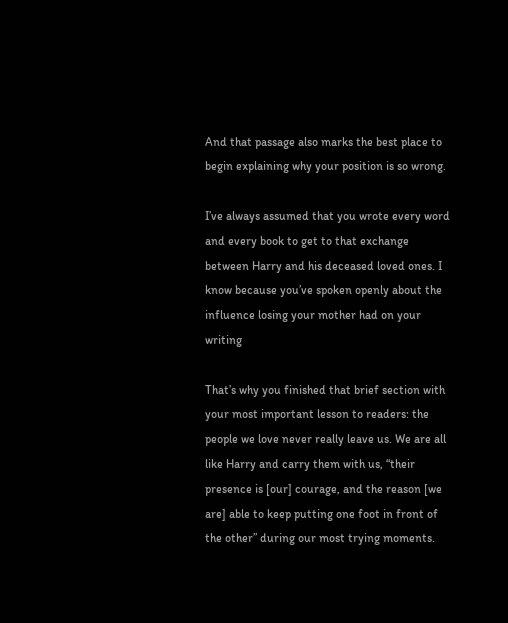And that passage also marks the best place to begin explaining why your position is so wrong.

I’ve always assumed that you wrote every word and every book to get to that exchange between Harry and his deceased loved ones. I know because you’ve spoken openly about the influence losing your mother had on your writing

That’s why you finished that brief section with your most important lesson to readers: the people we love never really leave us. We are all like Harry and carry them with us, “their presence is [our] courage, and the reason [we are] able to keep putting one foot in front of the other” during our most trying moments.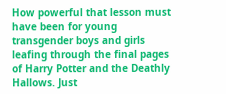How powerful that lesson must have been for young transgender boys and girls leafing through the final pages of Harry Potter and the Deathly Hallows. Just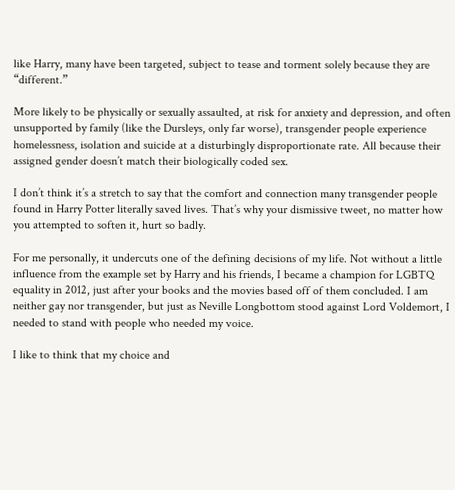like Harry, many have been targeted, subject to tease and torment solely because they are “different.”

More likely to be physically or sexually assaulted, at risk for anxiety and depression, and often unsupported by family (like the Dursleys, only far worse), transgender people experience homelessness, isolation and suicide at a disturbingly disproportionate rate. All because their assigned gender doesn’t match their biologically coded sex.

I don’t think it’s a stretch to say that the comfort and connection many transgender people found in Harry Potter literally saved lives. That’s why your dismissive tweet, no matter how you attempted to soften it, hurt so badly.

For me personally, it undercuts one of the defining decisions of my life. Not without a little influence from the example set by Harry and his friends, I became a champion for LGBTQ equality in 2012, just after your books and the movies based off of them concluded. I am neither gay nor transgender, but just as Neville Longbottom stood against Lord Voldemort, I needed to stand with people who needed my voice.

I like to think that my choice and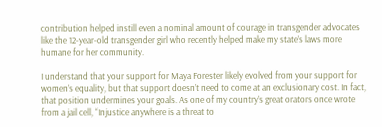contribution helped instill even a nominal amount of courage in transgender advocates like the 12-year-old transgender girl who recently helped make my state’s laws more humane for her community.

I understand that your support for Maya Forester likely evolved from your support for women’s equality, but that support doesn’t need to come at an exclusionary cost. In fact, that position undermines your goals. As one of my country’s great orators once wrote from a jail cell, “Injustice anywhere is a threat to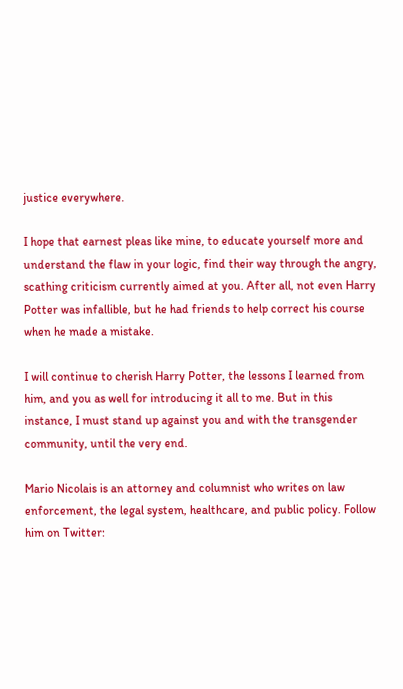justice everywhere.

I hope that earnest pleas like mine, to educate yourself more and understand the flaw in your logic, find their way through the angry, scathing criticism currently aimed at you. After all, not even Harry Potter was infallible, but he had friends to help correct his course when he made a mistake.

I will continue to cherish Harry Potter, the lessons I learned from him, and you as well for introducing it all to me. But in this instance, I must stand up against you and with the transgender community, until the very end.

Mario Nicolais is an attorney and columnist who writes on law enforcement, the legal system, healthcare, and public policy. Follow him on Twitter: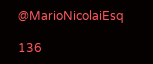@MarioNicolaiEsq

136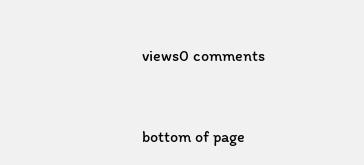views0 comments


bottom of page